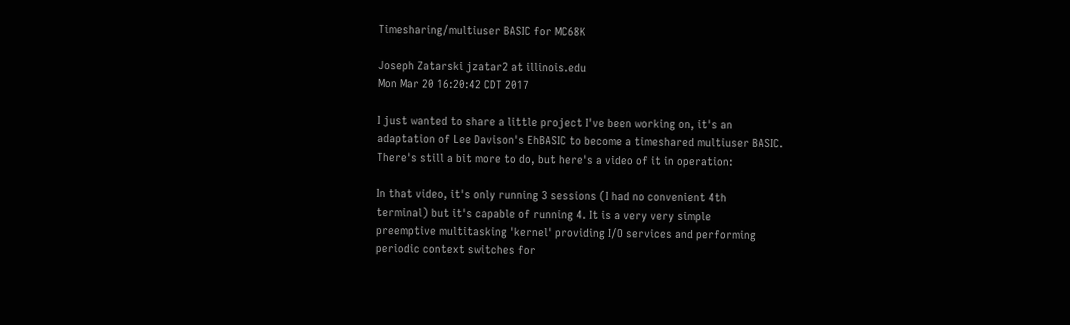Timesharing/multiuser BASIC for MC68K

Joseph Zatarski jzatar2 at illinois.edu
Mon Mar 20 16:20:42 CDT 2017

I just wanted to share a little project I've been working on, it's an
adaptation of Lee Davison's EhBASIC to become a timeshared multiuser BASIC.
There's still a bit more to do, but here's a video of it in operation:

In that video, it's only running 3 sessions (I had no convenient 4th
terminal) but it's capable of running 4. It is a very very simple
preemptive multitasking 'kernel' providing I/O services and performing
periodic context switches for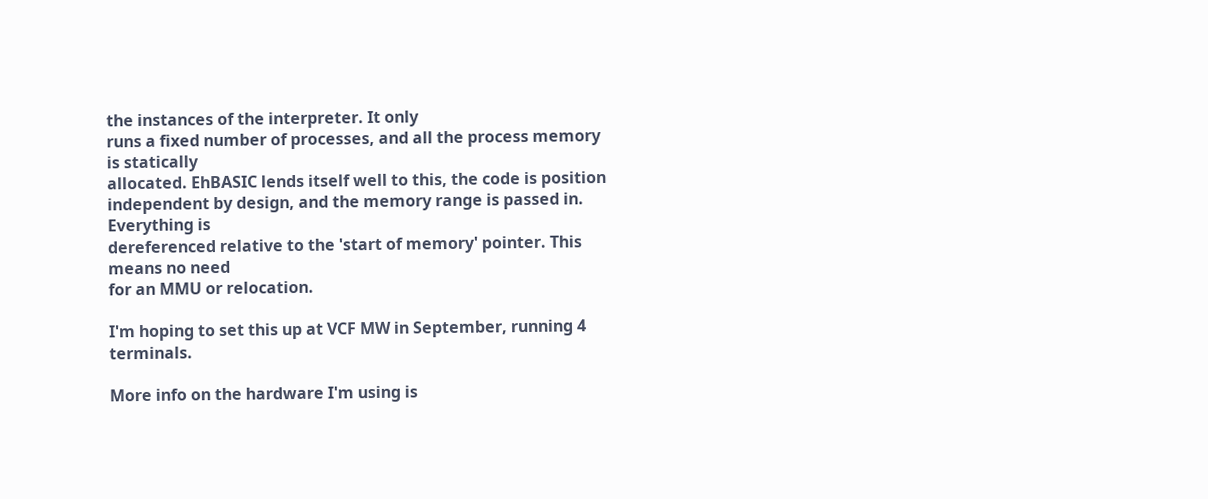the instances of the interpreter. It only
runs a fixed number of processes, and all the process memory is statically
allocated. EhBASIC lends itself well to this, the code is position
independent by design, and the memory range is passed in. Everything is
dereferenced relative to the 'start of memory' pointer. This means no need
for an MMU or relocation.

I'm hoping to set this up at VCF MW in September, running 4 terminals.

More info on the hardware I'm using is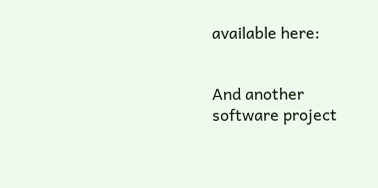available here:


And another software project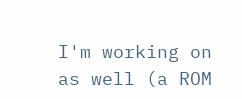I'm working on as well (a ROM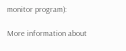monitor program):

More information about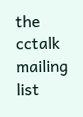the cctalk mailing list